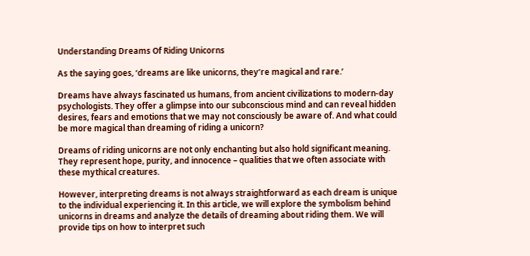Understanding Dreams Of Riding Unicorns

As the saying goes, ‘dreams are like unicorns, they’re magical and rare.’

Dreams have always fascinated us humans, from ancient civilizations to modern-day psychologists. They offer a glimpse into our subconscious mind and can reveal hidden desires, fears and emotions that we may not consciously be aware of. And what could be more magical than dreaming of riding a unicorn?

Dreams of riding unicorns are not only enchanting but also hold significant meaning. They represent hope, purity, and innocence – qualities that we often associate with these mythical creatures.

However, interpreting dreams is not always straightforward as each dream is unique to the individual experiencing it. In this article, we will explore the symbolism behind unicorns in dreams and analyze the details of dreaming about riding them. We will provide tips on how to interpret such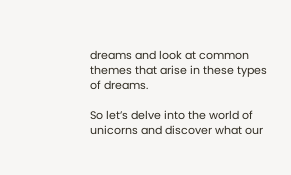dreams and look at common themes that arise in these types of dreams.

So let’s delve into the world of unicorns and discover what our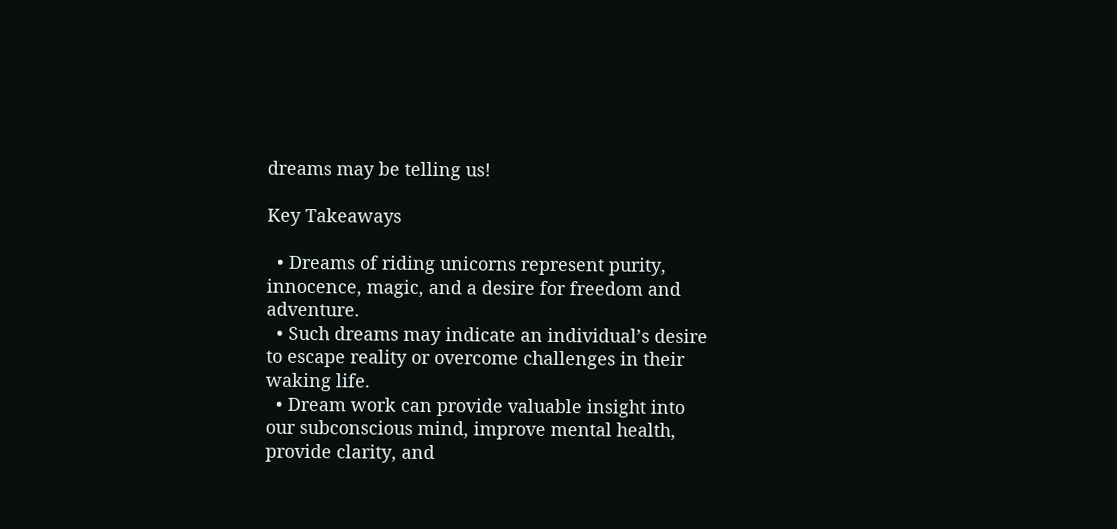dreams may be telling us!

Key Takeaways

  • Dreams of riding unicorns represent purity, innocence, magic, and a desire for freedom and adventure.
  • Such dreams may indicate an individual’s desire to escape reality or overcome challenges in their waking life.
  • Dream work can provide valuable insight into our subconscious mind, improve mental health, provide clarity, and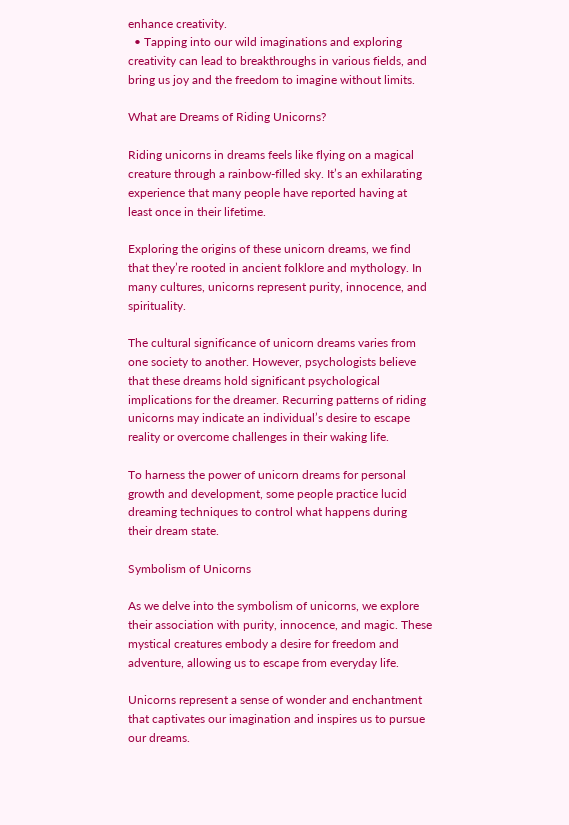enhance creativity.
  • Tapping into our wild imaginations and exploring creativity can lead to breakthroughs in various fields, and bring us joy and the freedom to imagine without limits.

What are Dreams of Riding Unicorns?

Riding unicorns in dreams feels like flying on a magical creature through a rainbow-filled sky. It’s an exhilarating experience that many people have reported having at least once in their lifetime.

Exploring the origins of these unicorn dreams, we find that they’re rooted in ancient folklore and mythology. In many cultures, unicorns represent purity, innocence, and spirituality.

The cultural significance of unicorn dreams varies from one society to another. However, psychologists believe that these dreams hold significant psychological implications for the dreamer. Recurring patterns of riding unicorns may indicate an individual’s desire to escape reality or overcome challenges in their waking life.

To harness the power of unicorn dreams for personal growth and development, some people practice lucid dreaming techniques to control what happens during their dream state.

Symbolism of Unicorns

As we delve into the symbolism of unicorns, we explore their association with purity, innocence, and magic. These mystical creatures embody a desire for freedom and adventure, allowing us to escape from everyday life.

Unicorns represent a sense of wonder and enchantment that captivates our imagination and inspires us to pursue our dreams.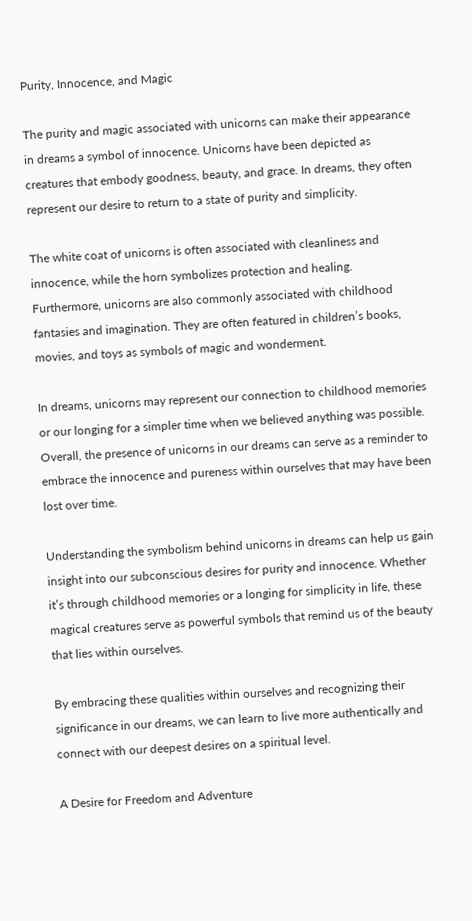Purity, Innocence, and Magic

The purity and magic associated with unicorns can make their appearance in dreams a symbol of innocence. Unicorns have been depicted as creatures that embody goodness, beauty, and grace. In dreams, they often represent our desire to return to a state of purity and simplicity.

The white coat of unicorns is often associated with cleanliness and innocence, while the horn symbolizes protection and healing. Furthermore, unicorns are also commonly associated with childhood fantasies and imagination. They are often featured in children’s books, movies, and toys as symbols of magic and wonderment.

In dreams, unicorns may represent our connection to childhood memories or our longing for a simpler time when we believed anything was possible. Overall, the presence of unicorns in our dreams can serve as a reminder to embrace the innocence and pureness within ourselves that may have been lost over time.

Understanding the symbolism behind unicorns in dreams can help us gain insight into our subconscious desires for purity and innocence. Whether it’s through childhood memories or a longing for simplicity in life, these magical creatures serve as powerful symbols that remind us of the beauty that lies within ourselves.

By embracing these qualities within ourselves and recognizing their significance in our dreams, we can learn to live more authentically and connect with our deepest desires on a spiritual level.

A Desire for Freedom and Adventure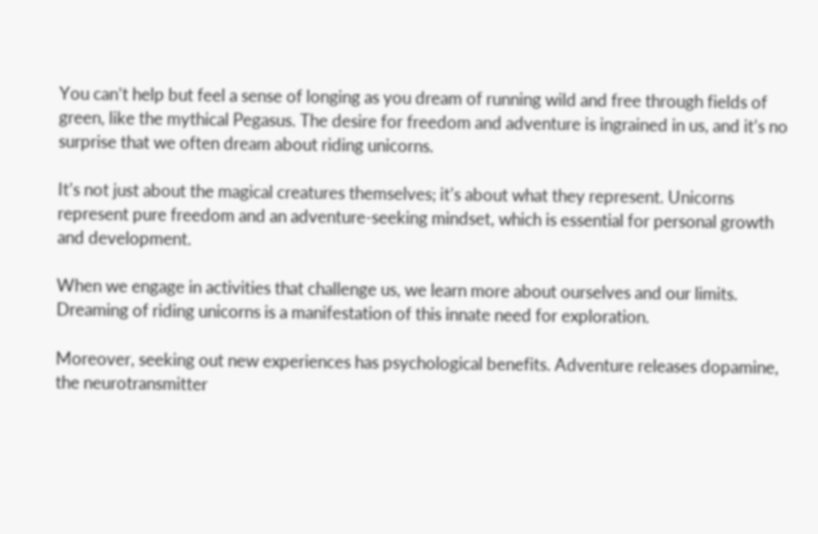You can’t help but feel a sense of longing as you dream of running wild and free through fields of green, like the mythical Pegasus. The desire for freedom and adventure is ingrained in us, and it’s no surprise that we often dream about riding unicorns.

It’s not just about the magical creatures themselves; it’s about what they represent. Unicorns represent pure freedom and an adventure-seeking mindset, which is essential for personal growth and development.

When we engage in activities that challenge us, we learn more about ourselves and our limits. Dreaming of riding unicorns is a manifestation of this innate need for exploration.

Moreover, seeking out new experiences has psychological benefits. Adventure releases dopamine, the neurotransmitter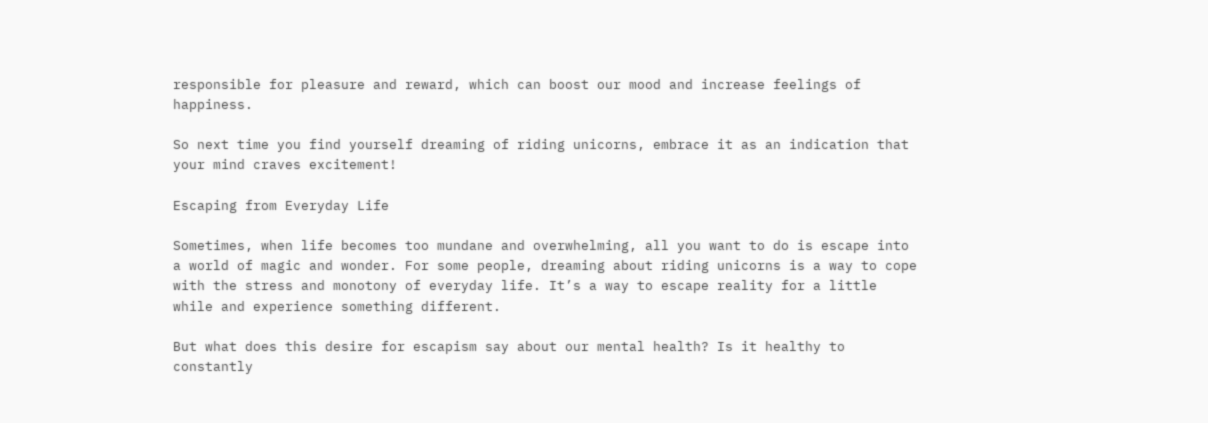responsible for pleasure and reward, which can boost our mood and increase feelings of happiness.

So next time you find yourself dreaming of riding unicorns, embrace it as an indication that your mind craves excitement!

Escaping from Everyday Life

Sometimes, when life becomes too mundane and overwhelming, all you want to do is escape into a world of magic and wonder. For some people, dreaming about riding unicorns is a way to cope with the stress and monotony of everyday life. It’s a way to escape reality for a little while and experience something different.

But what does this desire for escapism say about our mental health? Is it healthy to constantly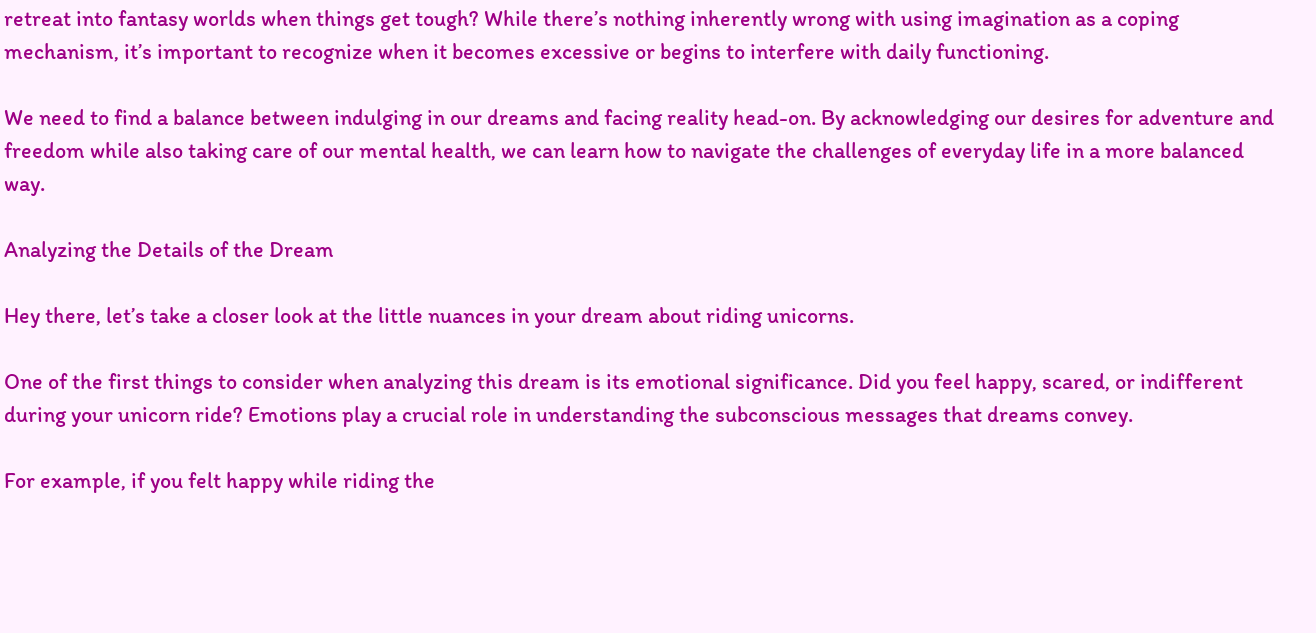retreat into fantasy worlds when things get tough? While there’s nothing inherently wrong with using imagination as a coping mechanism, it’s important to recognize when it becomes excessive or begins to interfere with daily functioning.

We need to find a balance between indulging in our dreams and facing reality head-on. By acknowledging our desires for adventure and freedom while also taking care of our mental health, we can learn how to navigate the challenges of everyday life in a more balanced way.

Analyzing the Details of the Dream

Hey there, let’s take a closer look at the little nuances in your dream about riding unicorns.

One of the first things to consider when analyzing this dream is its emotional significance. Did you feel happy, scared, or indifferent during your unicorn ride? Emotions play a crucial role in understanding the subconscious messages that dreams convey.

For example, if you felt happy while riding the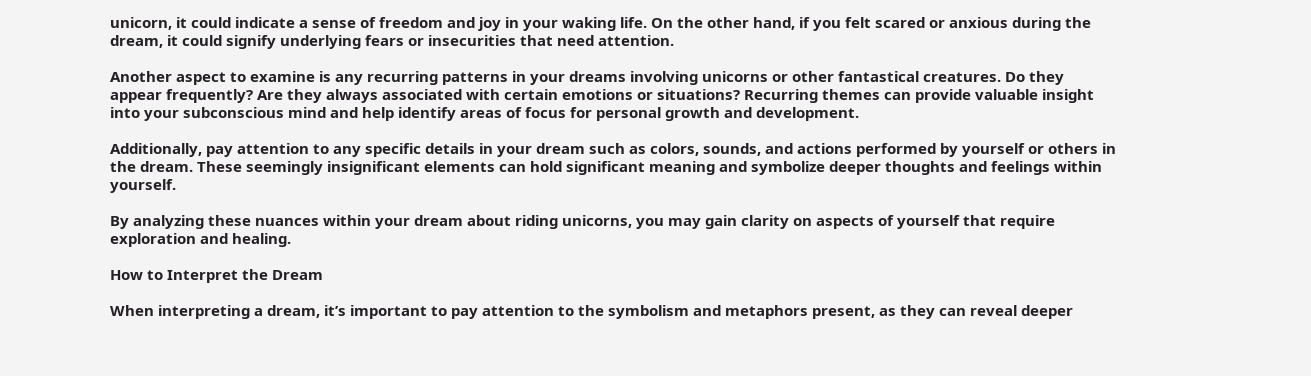unicorn, it could indicate a sense of freedom and joy in your waking life. On the other hand, if you felt scared or anxious during the dream, it could signify underlying fears or insecurities that need attention.

Another aspect to examine is any recurring patterns in your dreams involving unicorns or other fantastical creatures. Do they appear frequently? Are they always associated with certain emotions or situations? Recurring themes can provide valuable insight into your subconscious mind and help identify areas of focus for personal growth and development.

Additionally, pay attention to any specific details in your dream such as colors, sounds, and actions performed by yourself or others in the dream. These seemingly insignificant elements can hold significant meaning and symbolize deeper thoughts and feelings within yourself.

By analyzing these nuances within your dream about riding unicorns, you may gain clarity on aspects of yourself that require exploration and healing.

How to Interpret the Dream

When interpreting a dream, it’s important to pay attention to the symbolism and metaphors present, as they can reveal deeper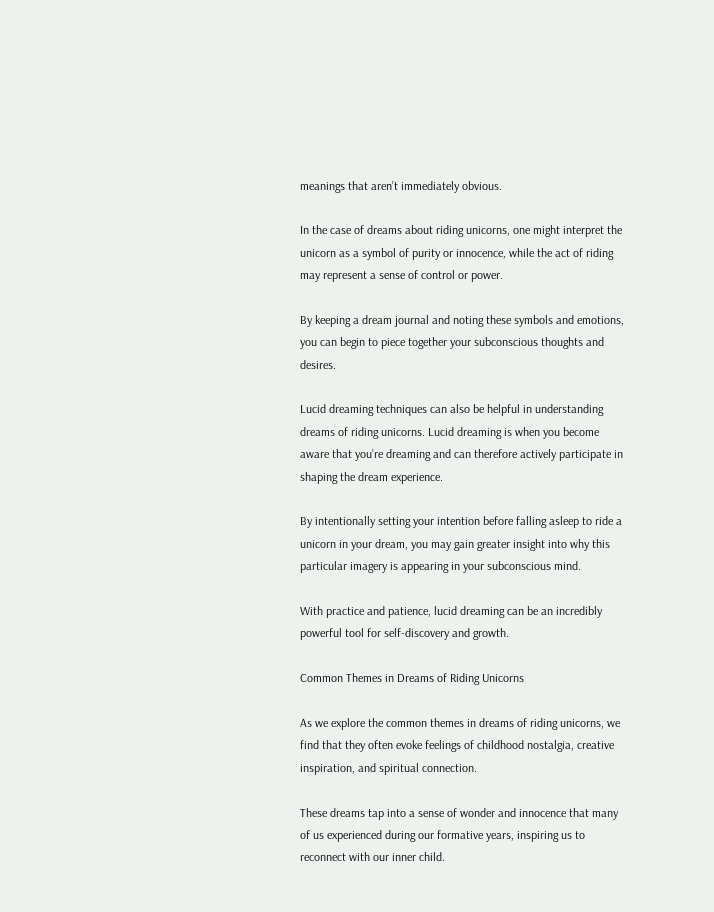meanings that aren’t immediately obvious.

In the case of dreams about riding unicorns, one might interpret the unicorn as a symbol of purity or innocence, while the act of riding may represent a sense of control or power.

By keeping a dream journal and noting these symbols and emotions, you can begin to piece together your subconscious thoughts and desires.

Lucid dreaming techniques can also be helpful in understanding dreams of riding unicorns. Lucid dreaming is when you become aware that you’re dreaming and can therefore actively participate in shaping the dream experience.

By intentionally setting your intention before falling asleep to ride a unicorn in your dream, you may gain greater insight into why this particular imagery is appearing in your subconscious mind.

With practice and patience, lucid dreaming can be an incredibly powerful tool for self-discovery and growth.

Common Themes in Dreams of Riding Unicorns

As we explore the common themes in dreams of riding unicorns, we find that they often evoke feelings of childhood nostalgia, creative inspiration, and spiritual connection.

These dreams tap into a sense of wonder and innocence that many of us experienced during our formative years, inspiring us to reconnect with our inner child.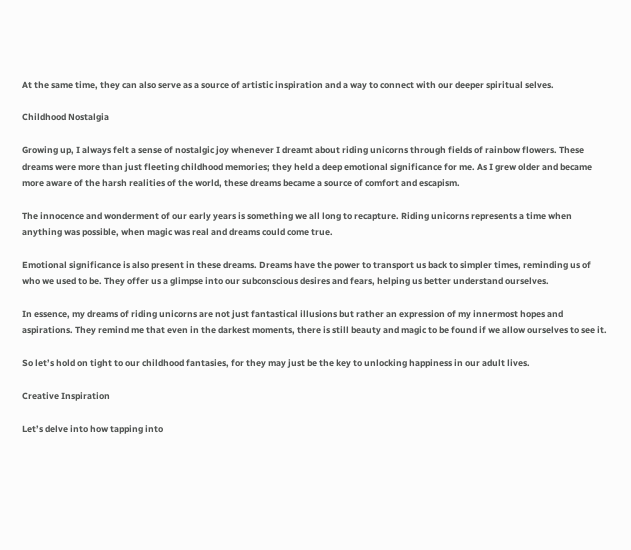At the same time, they can also serve as a source of artistic inspiration and a way to connect with our deeper spiritual selves.

Childhood Nostalgia

Growing up, I always felt a sense of nostalgic joy whenever I dreamt about riding unicorns through fields of rainbow flowers. These dreams were more than just fleeting childhood memories; they held a deep emotional significance for me. As I grew older and became more aware of the harsh realities of the world, these dreams became a source of comfort and escapism.

The innocence and wonderment of our early years is something we all long to recapture. Riding unicorns represents a time when anything was possible, when magic was real and dreams could come true.

Emotional significance is also present in these dreams. Dreams have the power to transport us back to simpler times, reminding us of who we used to be. They offer us a glimpse into our subconscious desires and fears, helping us better understand ourselves.

In essence, my dreams of riding unicorns are not just fantastical illusions but rather an expression of my innermost hopes and aspirations. They remind me that even in the darkest moments, there is still beauty and magic to be found if we allow ourselves to see it.

So let’s hold on tight to our childhood fantasies, for they may just be the key to unlocking happiness in our adult lives.

Creative Inspiration

Let’s delve into how tapping into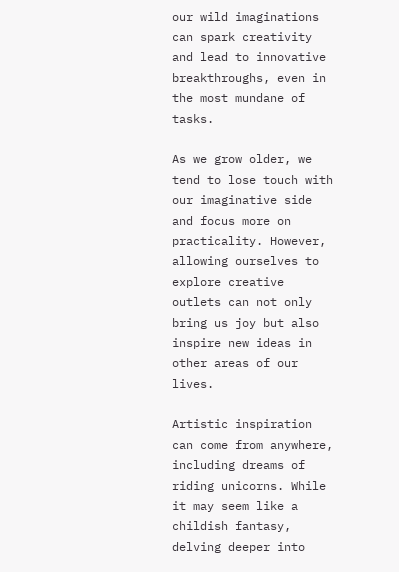our wild imaginations can spark creativity and lead to innovative breakthroughs, even in the most mundane of tasks.

As we grow older, we tend to lose touch with our imaginative side and focus more on practicality. However, allowing ourselves to explore creative outlets can not only bring us joy but also inspire new ideas in other areas of our lives.

Artistic inspiration can come from anywhere, including dreams of riding unicorns. While it may seem like a childish fantasy, delving deeper into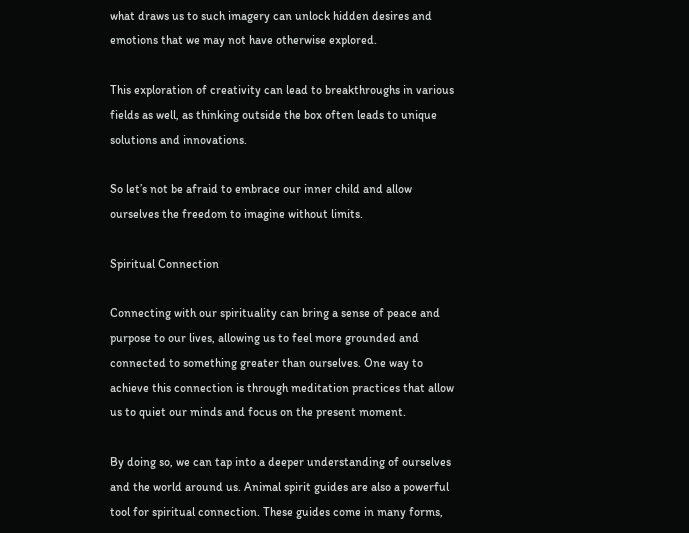what draws us to such imagery can unlock hidden desires and emotions that we may not have otherwise explored.

This exploration of creativity can lead to breakthroughs in various fields as well, as thinking outside the box often leads to unique solutions and innovations.

So let’s not be afraid to embrace our inner child and allow ourselves the freedom to imagine without limits.

Spiritual Connection

Connecting with our spirituality can bring a sense of peace and purpose to our lives, allowing us to feel more grounded and connected to something greater than ourselves. One way to achieve this connection is through meditation practices that allow us to quiet our minds and focus on the present moment.

By doing so, we can tap into a deeper understanding of ourselves and the world around us. Animal spirit guides are also a powerful tool for spiritual connection. These guides come in many forms,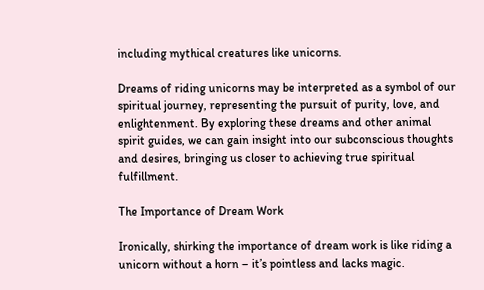including mythical creatures like unicorns.

Dreams of riding unicorns may be interpreted as a symbol of our spiritual journey, representing the pursuit of purity, love, and enlightenment. By exploring these dreams and other animal spirit guides, we can gain insight into our subconscious thoughts and desires, bringing us closer to achieving true spiritual fulfillment.

The Importance of Dream Work

Ironically, shirking the importance of dream work is like riding a unicorn without a horn – it’s pointless and lacks magic.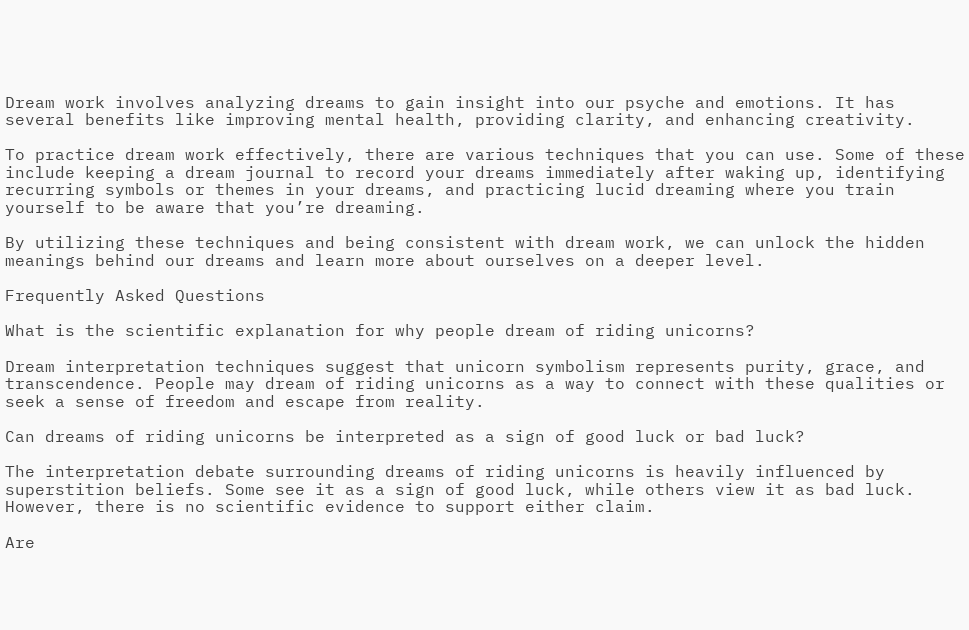Dream work involves analyzing dreams to gain insight into our psyche and emotions. It has several benefits like improving mental health, providing clarity, and enhancing creativity.

To practice dream work effectively, there are various techniques that you can use. Some of these include keeping a dream journal to record your dreams immediately after waking up, identifying recurring symbols or themes in your dreams, and practicing lucid dreaming where you train yourself to be aware that you’re dreaming.

By utilizing these techniques and being consistent with dream work, we can unlock the hidden meanings behind our dreams and learn more about ourselves on a deeper level.

Frequently Asked Questions

What is the scientific explanation for why people dream of riding unicorns?

Dream interpretation techniques suggest that unicorn symbolism represents purity, grace, and transcendence. People may dream of riding unicorns as a way to connect with these qualities or seek a sense of freedom and escape from reality.

Can dreams of riding unicorns be interpreted as a sign of good luck or bad luck?

The interpretation debate surrounding dreams of riding unicorns is heavily influenced by superstition beliefs. Some see it as a sign of good luck, while others view it as bad luck. However, there is no scientific evidence to support either claim.

Are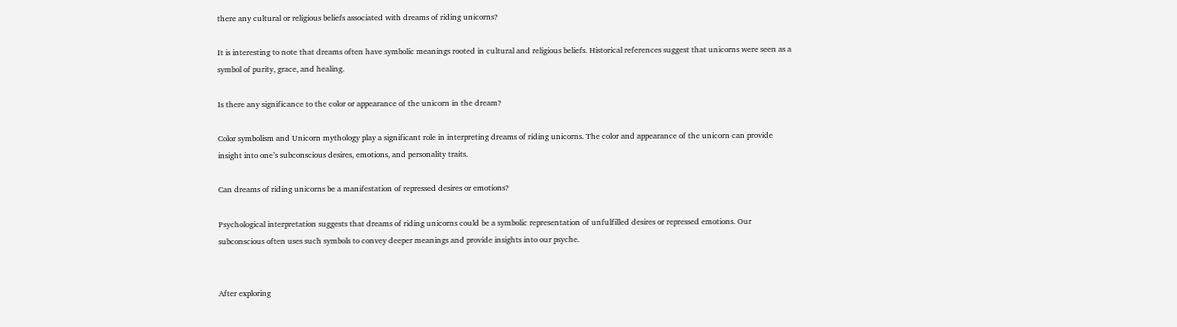there any cultural or religious beliefs associated with dreams of riding unicorns?

It is interesting to note that dreams often have symbolic meanings rooted in cultural and religious beliefs. Historical references suggest that unicorns were seen as a symbol of purity, grace, and healing.

Is there any significance to the color or appearance of the unicorn in the dream?

Color symbolism and Unicorn mythology play a significant role in interpreting dreams of riding unicorns. The color and appearance of the unicorn can provide insight into one’s subconscious desires, emotions, and personality traits.

Can dreams of riding unicorns be a manifestation of repressed desires or emotions?

Psychological interpretation suggests that dreams of riding unicorns could be a symbolic representation of unfulfilled desires or repressed emotions. Our subconscious often uses such symbols to convey deeper meanings and provide insights into our psyche.


After exploring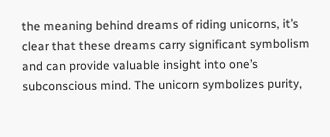the meaning behind dreams of riding unicorns, it’s clear that these dreams carry significant symbolism and can provide valuable insight into one’s subconscious mind. The unicorn symbolizes purity,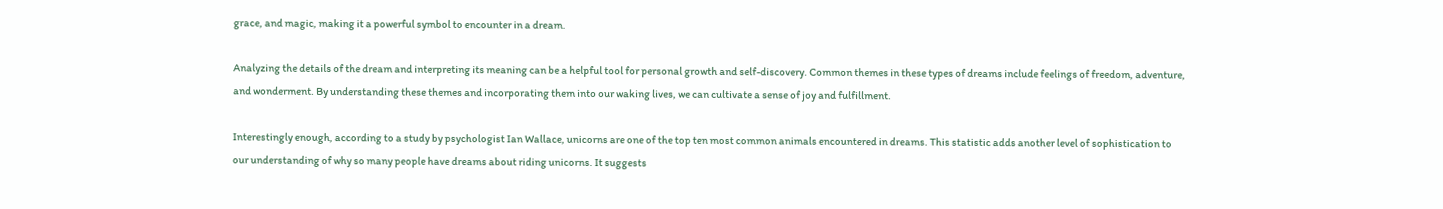grace, and magic, making it a powerful symbol to encounter in a dream.

Analyzing the details of the dream and interpreting its meaning can be a helpful tool for personal growth and self-discovery. Common themes in these types of dreams include feelings of freedom, adventure, and wonderment. By understanding these themes and incorporating them into our waking lives, we can cultivate a sense of joy and fulfillment.

Interestingly enough, according to a study by psychologist Ian Wallace, unicorns are one of the top ten most common animals encountered in dreams. This statistic adds another level of sophistication to our understanding of why so many people have dreams about riding unicorns. It suggests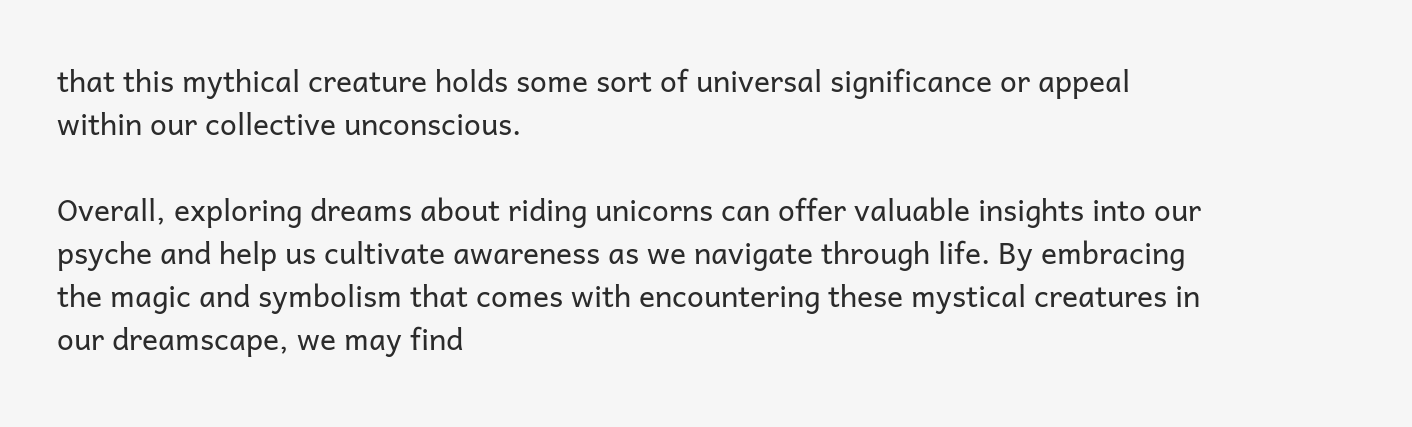that this mythical creature holds some sort of universal significance or appeal within our collective unconscious.

Overall, exploring dreams about riding unicorns can offer valuable insights into our psyche and help us cultivate awareness as we navigate through life. By embracing the magic and symbolism that comes with encountering these mystical creatures in our dreamscape, we may find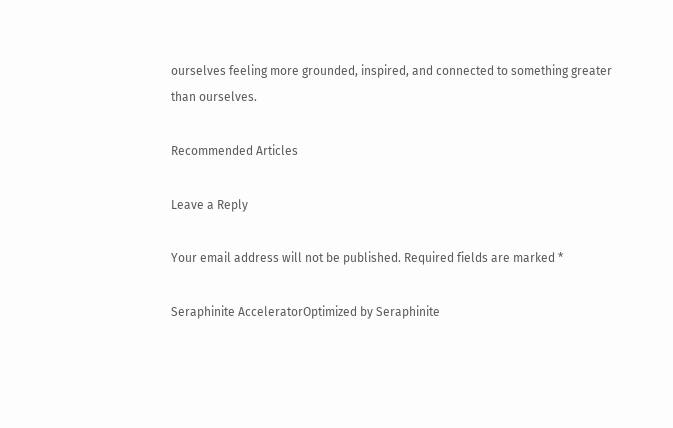ourselves feeling more grounded, inspired, and connected to something greater than ourselves.

Recommended Articles

Leave a Reply

Your email address will not be published. Required fields are marked *

Seraphinite AcceleratorOptimized by Seraphinite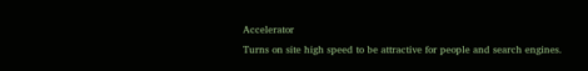Accelerator
Turns on site high speed to be attractive for people and search engines.